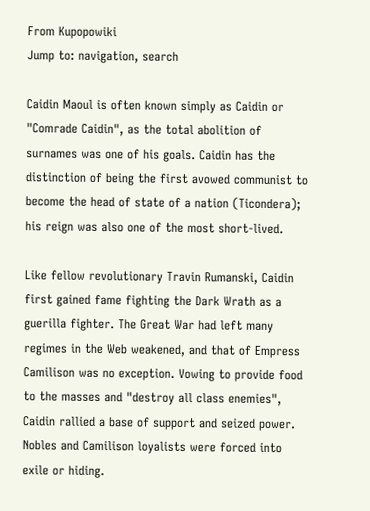From Kupopowiki
Jump to: navigation, search

Caidin Maoul is often known simply as Caidin or "Comrade Caidin", as the total abolition of surnames was one of his goals. Caidin has the distinction of being the first avowed communist to become the head of state of a nation (Ticondera); his reign was also one of the most short-lived.

Like fellow revolutionary Travin Rumanski, Caidin first gained fame fighting the Dark Wrath as a guerilla fighter. The Great War had left many regimes in the Web weakened, and that of Empress Camilison was no exception. Vowing to provide food to the masses and "destroy all class enemies", Caidin rallied a base of support and seized power. Nobles and Camilison loyalists were forced into exile or hiding.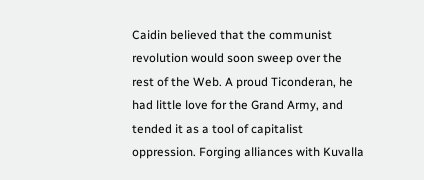Caidin believed that the communist revolution would soon sweep over the rest of the Web. A proud Ticonderan, he had little love for the Grand Army, and tended it as a tool of capitalist oppression. Forging alliances with Kuvalla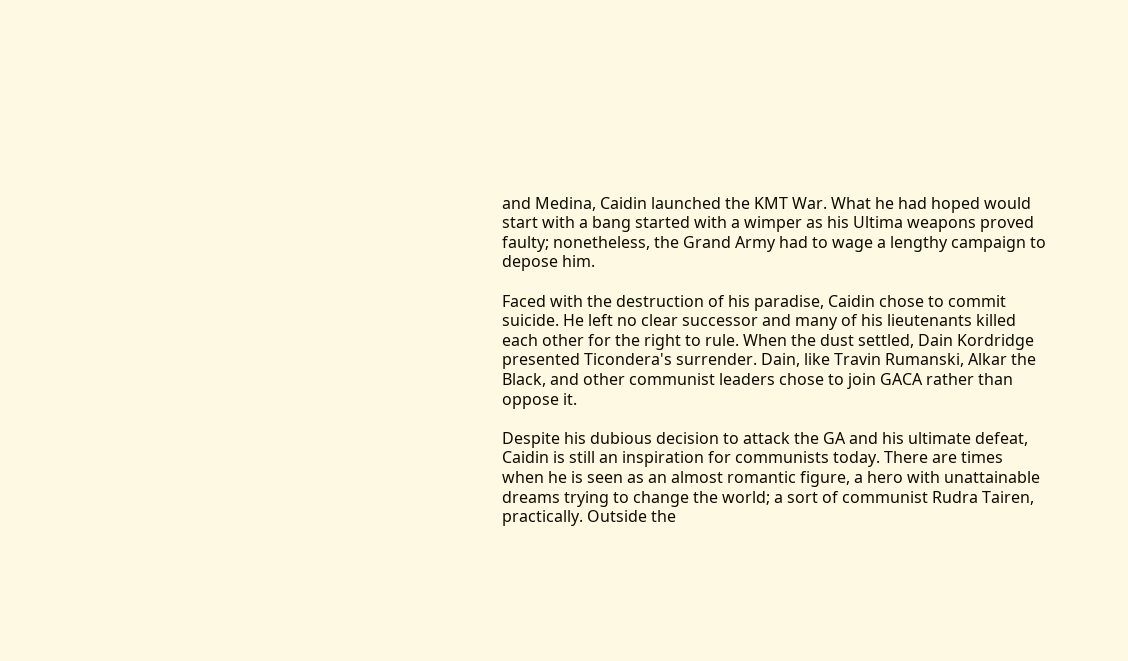and Medina, Caidin launched the KMT War. What he had hoped would start with a bang started with a wimper as his Ultima weapons proved faulty; nonetheless, the Grand Army had to wage a lengthy campaign to depose him.

Faced with the destruction of his paradise, Caidin chose to commit suicide. He left no clear successor and many of his lieutenants killed each other for the right to rule. When the dust settled, Dain Kordridge presented Ticondera's surrender. Dain, like Travin Rumanski, Alkar the Black, and other communist leaders chose to join GACA rather than oppose it.

Despite his dubious decision to attack the GA and his ultimate defeat, Caidin is still an inspiration for communists today. There are times when he is seen as an almost romantic figure, a hero with unattainable dreams trying to change the world; a sort of communist Rudra Tairen, practically. Outside the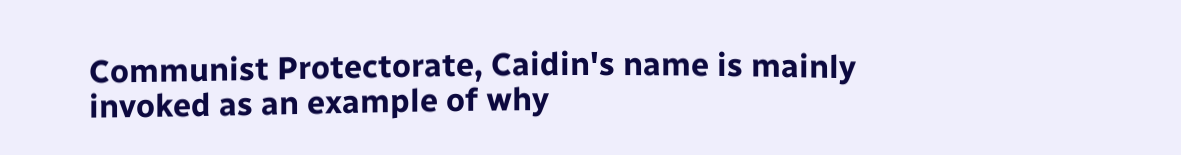Communist Protectorate, Caidin's name is mainly invoked as an example of why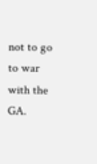not to go to war with the GA.